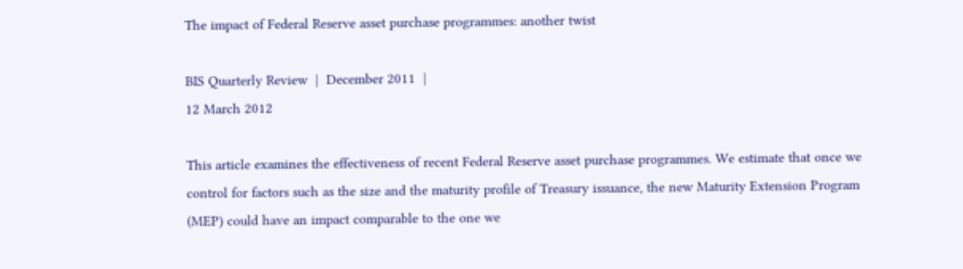The impact of Federal Reserve asset purchase programmes: another twist

BIS Quarterly Review  |  December 2011  |
12 March 2012

This article examines the effectiveness of recent Federal Reserve asset purchase programmes. We estimate that once we control for factors such as the size and the maturity profile of Treasury issuance, the new Maturity Extension Program (MEP) could have an impact comparable to the one we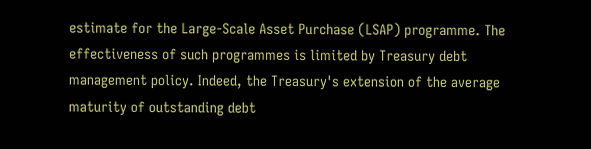estimate for the Large-Scale Asset Purchase (LSAP) programme. The effectiveness of such programmes is limited by Treasury debt management policy. Indeed, the Treasury's extension of the average maturity of outstanding debt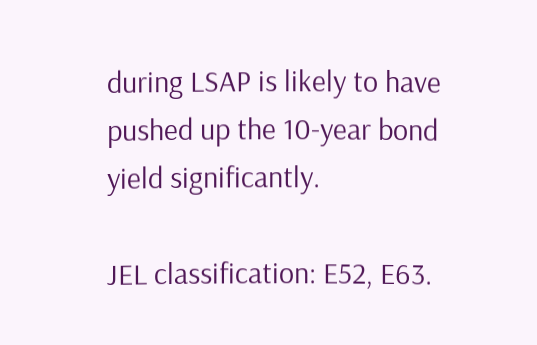during LSAP is likely to have pushed up the 10-year bond yield significantly.

JEL classification: E52, E63.